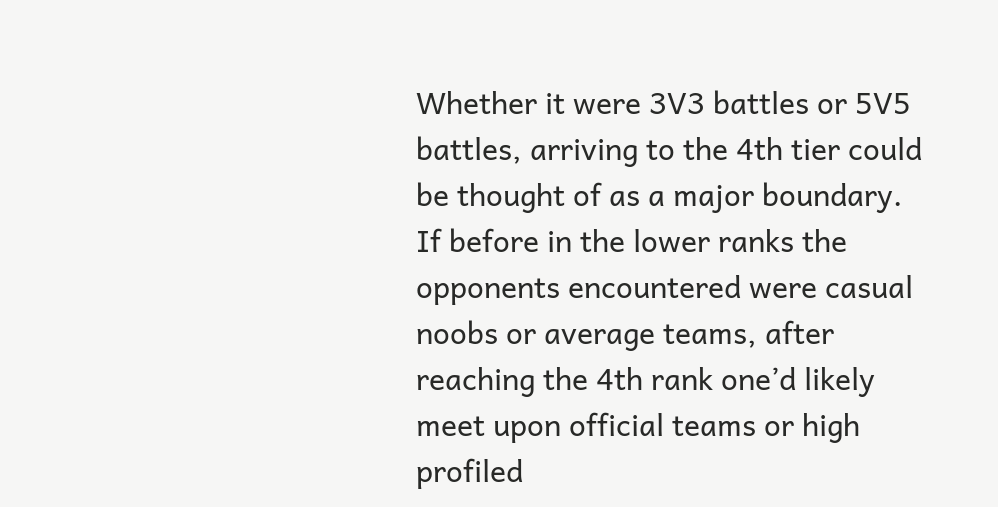Whether it were 3V3 battles or 5V5 battles, arriving to the 4th tier could be thought of as a major boundary.
If before in the lower ranks the opponents encountered were casual noobs or average teams, after reaching the 4th rank one’d likely meet upon official teams or high profiled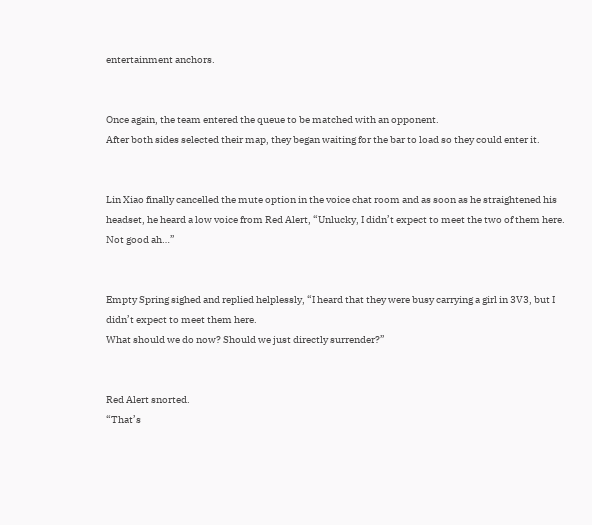entertainment anchors.


Once again, the team entered the queue to be matched with an opponent.
After both sides selected their map, they began waiting for the bar to load so they could enter it.


Lin Xiao finally cancelled the mute option in the voice chat room and as soon as he straightened his headset, he heard a low voice from Red Alert, “Unlucky, I didn’t expect to meet the two of them here.
Not good ah…”


Empty Spring sighed and replied helplessly, “I heard that they were busy carrying a girl in 3V3, but I didn’t expect to meet them here.
What should we do now? Should we just directly surrender?”


Red Alert snorted.
“That’s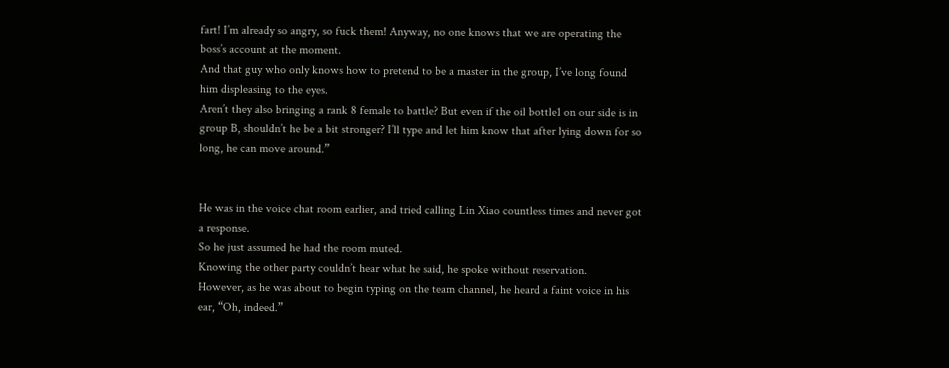fart! I’m already so angry, so fuck them! Anyway, no one knows that we are operating the boss’s account at the moment.
And that guy who only knows how to pretend to be a master in the group, I’ve long found him displeasing to the eyes.
Aren’t they also bringing a rank 8 female to battle? But even if the oil bottle1 on our side is in group B, shouldn’t he be a bit stronger? I’ll type and let him know that after lying down for so long, he can move around.”


He was in the voice chat room earlier, and tried calling Lin Xiao countless times and never got a response.
So he just assumed he had the room muted.
Knowing the other party couldn’t hear what he said, he spoke without reservation.
However, as he was about to begin typing on the team channel, he heard a faint voice in his ear, “Oh, indeed.”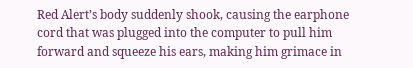Red Alert’s body suddenly shook, causing the earphone cord that was plugged into the computer to pull him forward and squeeze his ears, making him grimace in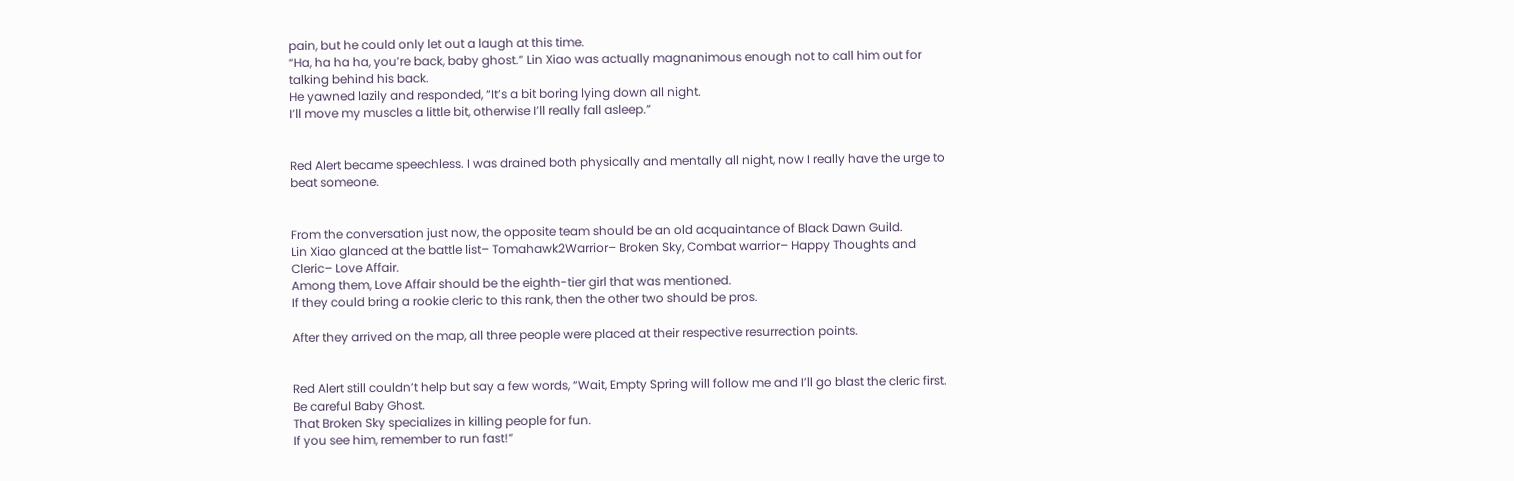pain, but he could only let out a laugh at this time.
“Ha, ha ha ha, you’re back, baby ghost.” Lin Xiao was actually magnanimous enough not to call him out for talking behind his back.
He yawned lazily and responded, “It’s a bit boring lying down all night.
I’ll move my muscles a little bit, otherwise I’ll really fall asleep.”


Red Alert became speechless. I was drained both physically and mentally all night, now I really have the urge to beat someone.


From the conversation just now, the opposite team should be an old acquaintance of Black Dawn Guild.
Lin Xiao glanced at the battle list– Tomahawk2Warrior– Broken Sky, Combat warrior– Happy Thoughts and Cleric– Love Affair.
Among them, Love Affair should be the eighth-tier girl that was mentioned.
If they could bring a rookie cleric to this rank, then the other two should be pros.

After they arrived on the map, all three people were placed at their respective resurrection points.


Red Alert still couldn’t help but say a few words, “Wait, Empty Spring will follow me and I’ll go blast the cleric first.
Be careful Baby Ghost.
That Broken Sky specializes in killing people for fun.
If you see him, remember to run fast!”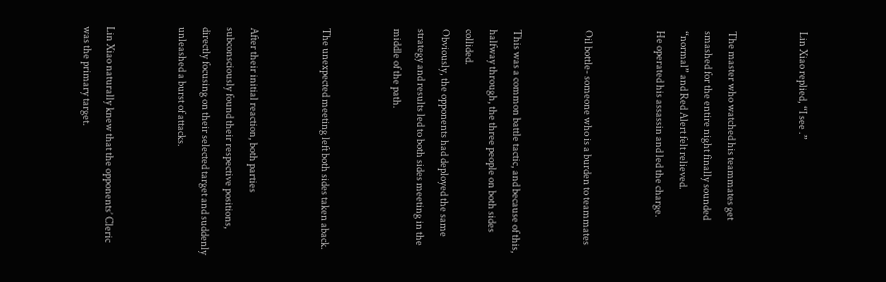Lin Xiao replied, “I see .”


The master who watched his teammates get smashed for the entire night finally sounded “normal” and Red Alert felt relieved.
He operated his assassin and led the charge.


Oil bottle- someone who is a burden to teammates


This was a common battle tactic, and because of this, halfway through, the three people on both sides collided.
Obviously, the opponents had deployed the same strategy and results led to both sides meeting in the middle of the path.


The unexpected meeting left both sides taken aback.


After their initial reaction, both parties subconsciously found their respective positions, directly focusing on their selected target and suddenly unleashed a burst of attacks.


Lin Xiao naturally knew that the opponents’ Cleric was the primary target.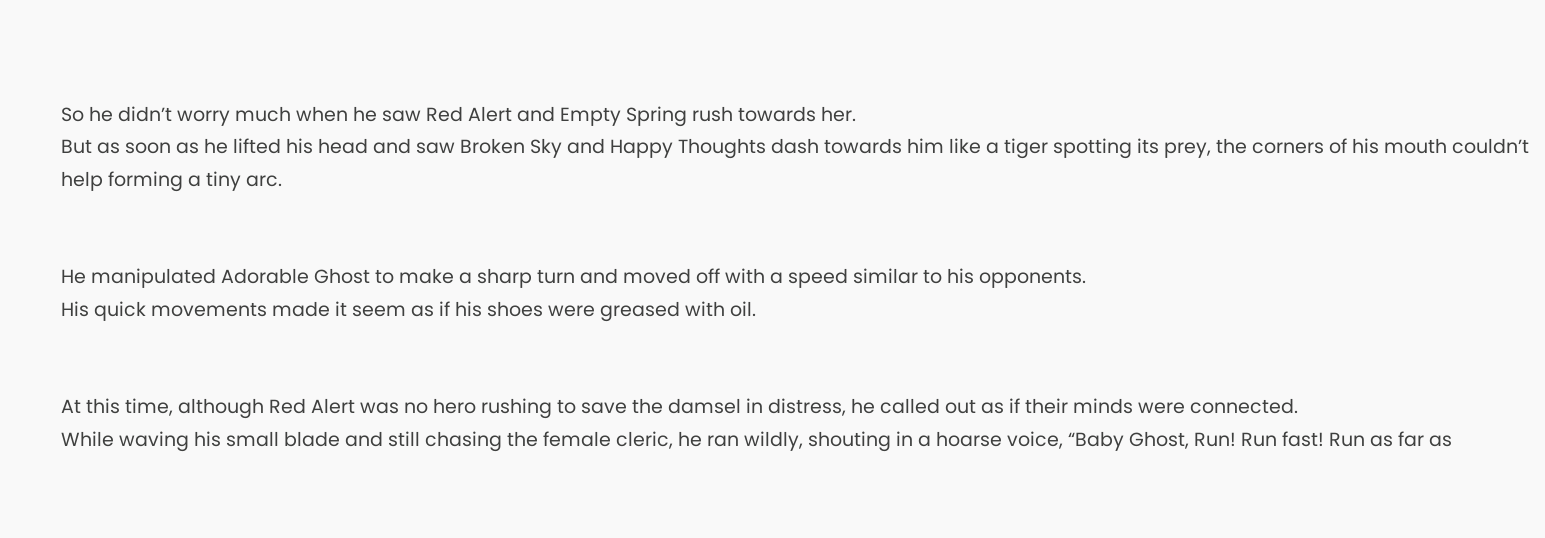So he didn’t worry much when he saw Red Alert and Empty Spring rush towards her.
But as soon as he lifted his head and saw Broken Sky and Happy Thoughts dash towards him like a tiger spotting its prey, the corners of his mouth couldn’t help forming a tiny arc.


He manipulated Adorable Ghost to make a sharp turn and moved off with a speed similar to his opponents.
His quick movements made it seem as if his shoes were greased with oil.


At this time, although Red Alert was no hero rushing to save the damsel in distress, he called out as if their minds were connected.
While waving his small blade and still chasing the female cleric, he ran wildly, shouting in a hoarse voice, “Baby Ghost, Run! Run fast! Run as far as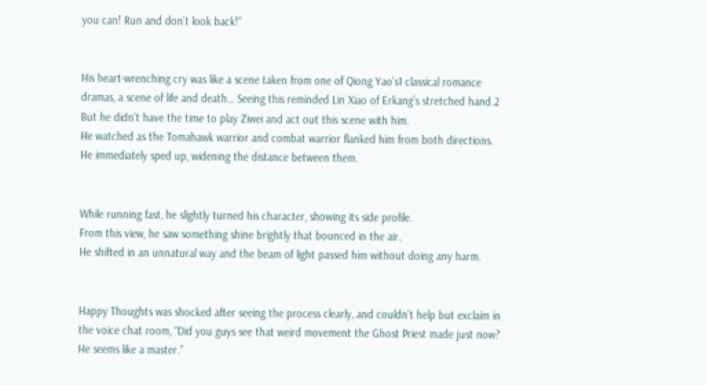you can! Run and don’t look back!”


His heart-wrenching cry was like a scene taken from one of Qiong Yao’s1 classical romance dramas, a scene of life and death… Seeing this reminded Lin Xiao of Erkang’s stretched hand.2 But he didn’t have the time to play Ziwei and act out this scene with him.
He watched as the Tomahawk warrior and combat warrior flanked him from both directions.
He immediately sped up, widening the distance between them.


While running fast, he slightly turned his character, showing its side profile.
From this view, he saw something shine brightly that bounced in the air.
He shifted in an unnatural way and the beam of light passed him without doing any harm.


Happy Thoughts was shocked after seeing the process clearly, and couldn’t help but exclaim in the voice chat room, “Did you guys see that weird movement the Ghost Priest made just now? He seems like a master.”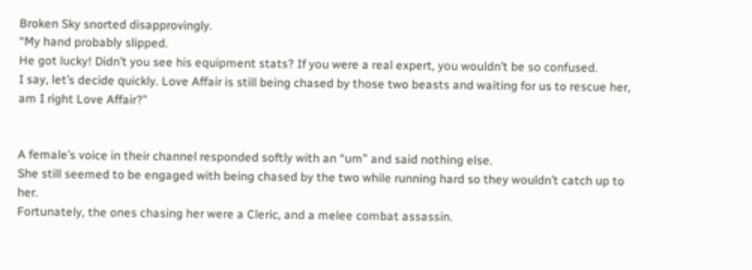Broken Sky snorted disapprovingly.
“My hand probably slipped.
He got lucky! Didn’t you see his equipment stats? If you were a real expert, you wouldn’t be so confused.
I say, let’s decide quickly. Love Affair is still being chased by those two beasts and waiting for us to rescue her, am I right Love Affair?”


A female’s voice in their channel responded softly with an “um” and said nothing else.
She still seemed to be engaged with being chased by the two while running hard so they wouldn’t catch up to her.
Fortunately, the ones chasing her were a Cleric, and a melee combat assassin.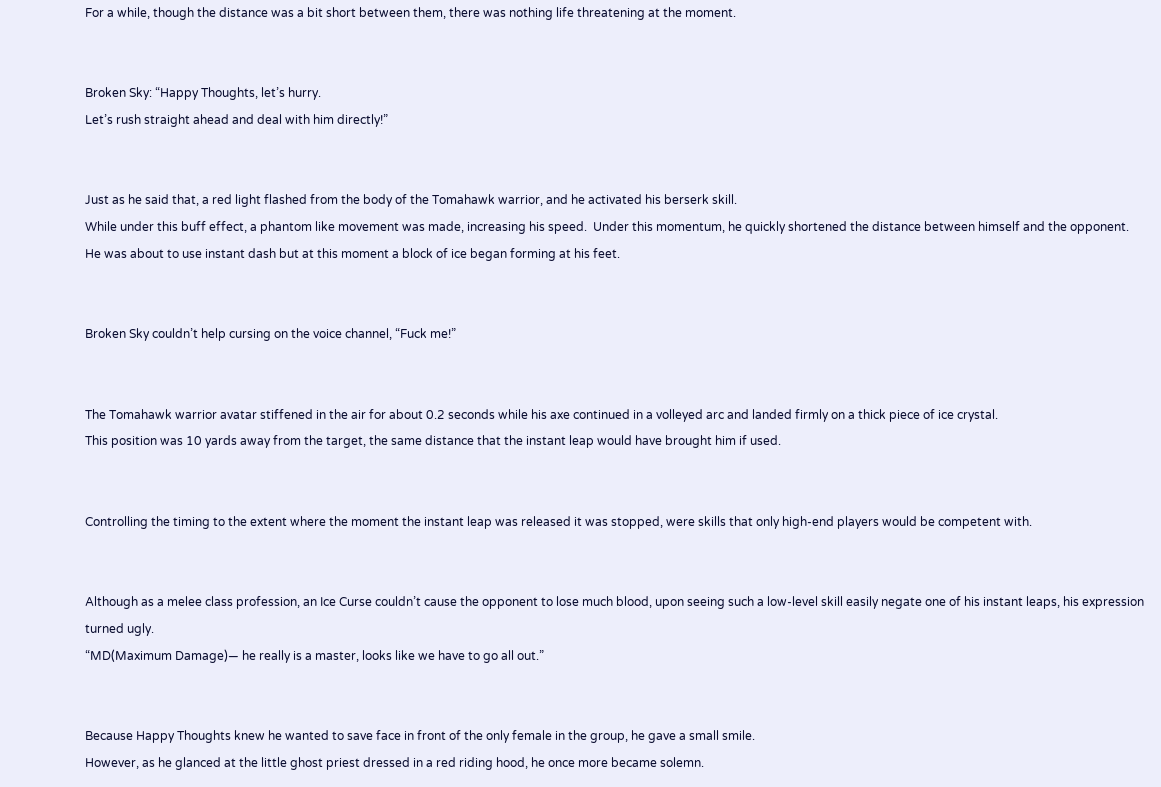For a while, though the distance was a bit short between them, there was nothing life threatening at the moment.


Broken Sky: “Happy Thoughts, let’s hurry.
Let’s rush straight ahead and deal with him directly!”


Just as he said that, a red light flashed from the body of the Tomahawk warrior, and he activated his berserk skill.
While under this buff effect, a phantom like movement was made, increasing his speed.  Under this momentum, he quickly shortened the distance between himself and the opponent.
He was about to use instant dash but at this moment a block of ice began forming at his feet.


Broken Sky couldn’t help cursing on the voice channel, “Fuck me!”


The Tomahawk warrior avatar stiffened in the air for about 0.2 seconds while his axe continued in a volleyed arc and landed firmly on a thick piece of ice crystal.
This position was 10 yards away from the target, the same distance that the instant leap would have brought him if used.


Controlling the timing to the extent where the moment the instant leap was released it was stopped, were skills that only high-end players would be competent with.


Although as a melee class profession, an Ice Curse couldn’t cause the opponent to lose much blood, upon seeing such a low-level skill easily negate one of his instant leaps, his expression turned ugly.
“MD(Maximum Damage)— he really is a master, looks like we have to go all out.”


Because Happy Thoughts knew he wanted to save face in front of the only female in the group, he gave a small smile.
However, as he glanced at the little ghost priest dressed in a red riding hood, he once more became solemn.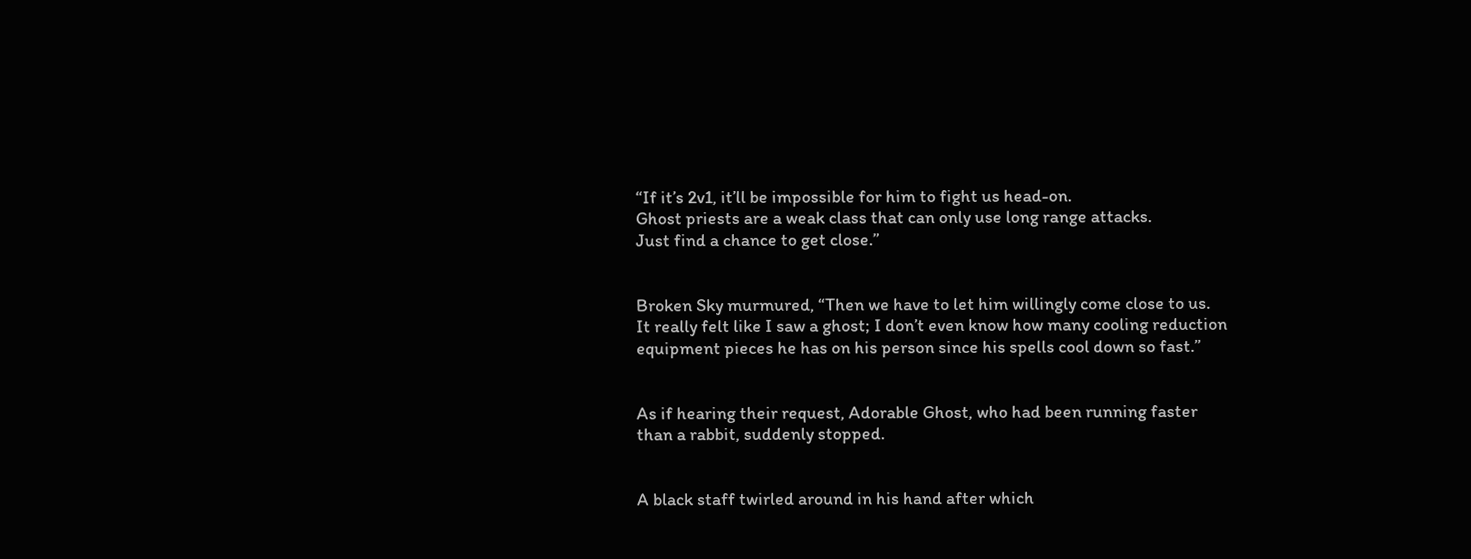“If it’s 2v1, it’ll be impossible for him to fight us head-on.
Ghost priests are a weak class that can only use long range attacks.
Just find a chance to get close.”


Broken Sky murmured, “Then we have to let him willingly come close to us.
It really felt like I saw a ghost; I don’t even know how many cooling reduction equipment pieces he has on his person since his spells cool down so fast.”


As if hearing their request, Adorable Ghost, who had been running faster than a rabbit, suddenly stopped.


A black staff twirled around in his hand after which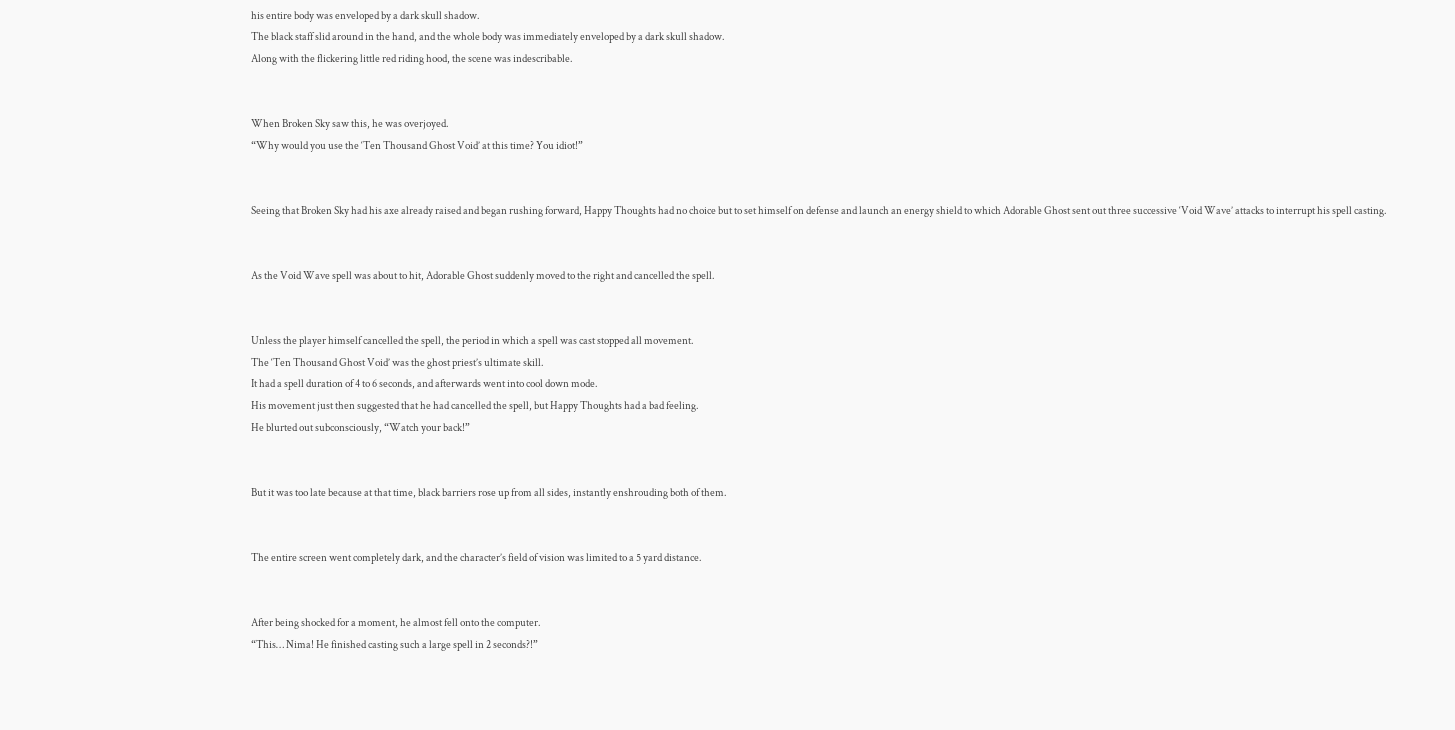his entire body was enveloped by a dark skull shadow.
The black staff slid around in the hand, and the whole body was immediately enveloped by a dark skull shadow.
Along with the flickering little red riding hood, the scene was indescribable.


When Broken Sky saw this, he was overjoyed.
“Why would you use the ‘Ten Thousand Ghost Void’ at this time? You idiot!”


Seeing that Broken Sky had his axe already raised and began rushing forward, Happy Thoughts had no choice but to set himself on defense and launch an energy shield to which Adorable Ghost sent out three successive ‘Void Wave’ attacks to interrupt his spell casting.


As the Void Wave spell was about to hit, Adorable Ghost suddenly moved to the right and cancelled the spell.


Unless the player himself cancelled the spell, the period in which a spell was cast stopped all movement.
The ‘Ten Thousand Ghost Void’ was the ghost priest’s ultimate skill.
It had a spell duration of 4 to 6 seconds, and afterwards went into cool down mode.
His movement just then suggested that he had cancelled the spell, but Happy Thoughts had a bad feeling.
He blurted out subconsciously, “Watch your back!”


But it was too late because at that time, black barriers rose up from all sides, instantly enshrouding both of them.


The entire screen went completely dark, and the character’s field of vision was limited to a 5 yard distance.


After being shocked for a moment, he almost fell onto the computer.
“This… Nima! He finished casting such a large spell in 2 seconds?!”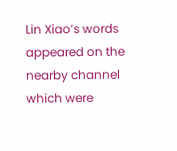Lin Xiao’s words appeared on the nearby channel which were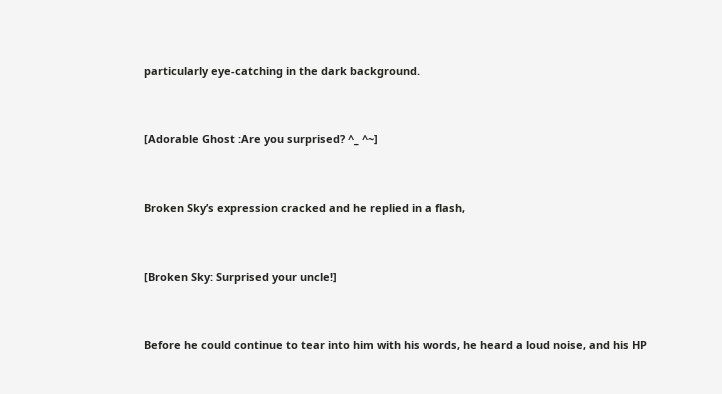particularly eye-catching in the dark background.


[Adorable Ghost :Are you surprised? ^_ ^~]


Broken Sky’s expression cracked and he replied in a flash,


[Broken Sky: Surprised your uncle!]


Before he could continue to tear into him with his words, he heard a loud noise, and his HP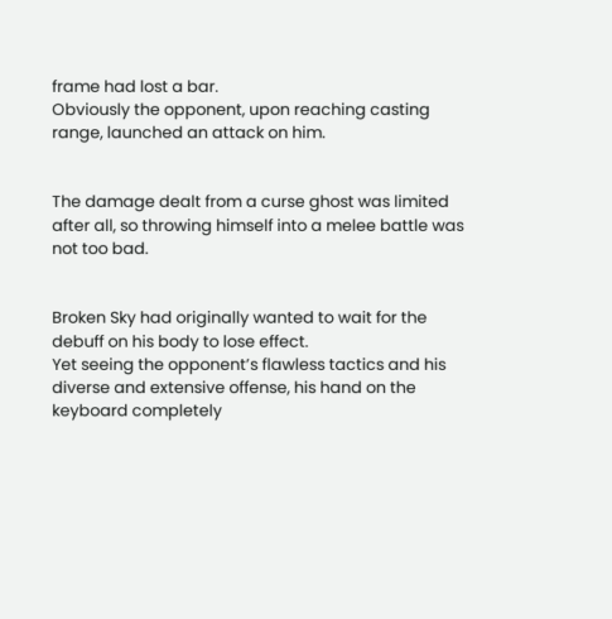frame had lost a bar.
Obviously the opponent, upon reaching casting range, launched an attack on him.


The damage dealt from a curse ghost was limited after all, so throwing himself into a melee battle was not too bad.


Broken Sky had originally wanted to wait for the debuff on his body to lose effect.
Yet seeing the opponent’s flawless tactics and his diverse and extensive offense, his hand on the keyboard completely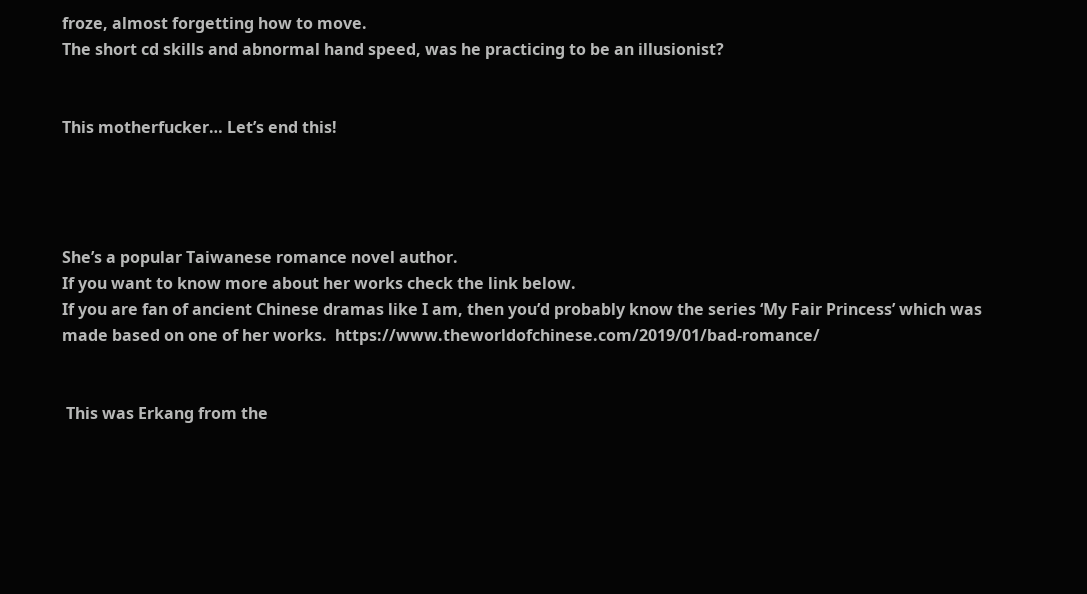froze, almost forgetting how to move.
The short cd skills and abnormal hand speed, was he practicing to be an illusionist?


This motherfucker… Let’s end this!




She’s a popular Taiwanese romance novel author.
If you want to know more about her works check the link below.
If you are fan of ancient Chinese dramas like I am, then you’d probably know the series ‘My Fair Princess’ which was made based on one of her works.  https://www.theworldofchinese.com/2019/01/bad-romance/


 This was Erkang from the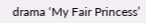drama ‘My Fair Princess’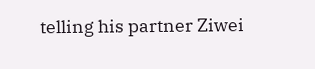telling his partner Ziwei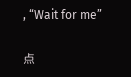, “Wait for me”

点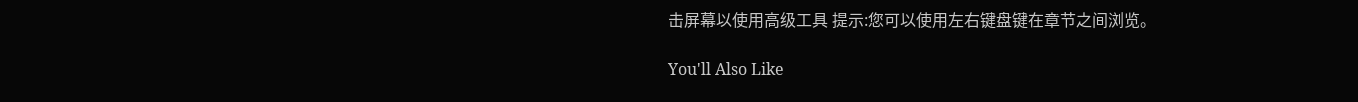击屏幕以使用高级工具 提示:您可以使用左右键盘键在章节之间浏览。

You'll Also Like